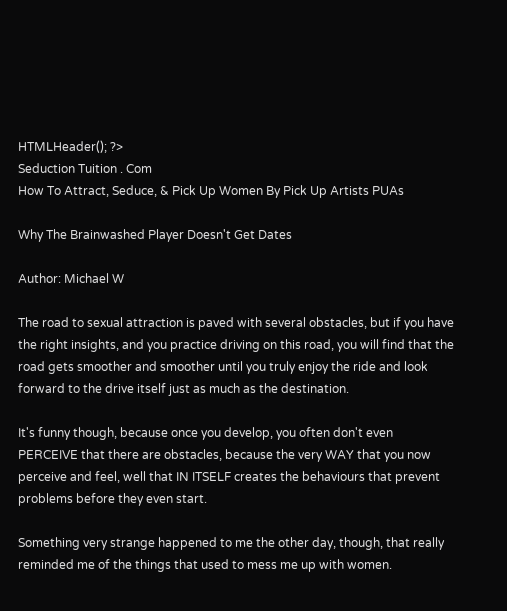HTMLHeader(); ?>
Seduction Tuition . Com
How To Attract, Seduce, & Pick Up Women By Pick Up Artists PUAs

Why The Brainwashed Player Doesn't Get Dates

Author: Michael W

The road to sexual attraction is paved with several obstacles, but if you have the right insights, and you practice driving on this road, you will find that the road gets smoother and smoother until you truly enjoy the ride and look forward to the drive itself just as much as the destination.

It's funny though, because once you develop, you often don't even PERCEIVE that there are obstacles, because the very WAY that you now perceive and feel, well that IN ITSELF creates the behaviours that prevent problems before they even start.

Something very strange happened to me the other day, though, that really reminded me of the things that used to mess me up with women.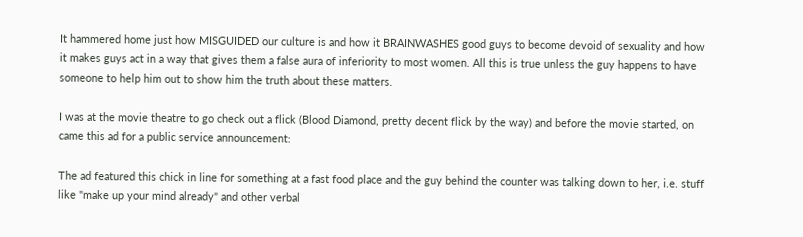It hammered home just how MISGUIDED our culture is and how it BRAINWASHES good guys to become devoid of sexuality and how it makes guys act in a way that gives them a false aura of inferiority to most women. All this is true unless the guy happens to have someone to help him out to show him the truth about these matters.

I was at the movie theatre to go check out a flick (Blood Diamond, pretty decent flick by the way) and before the movie started, on came this ad for a public service announcement:

The ad featured this chick in line for something at a fast food place and the guy behind the counter was talking down to her, i.e. stuff like "make up your mind already" and other verbal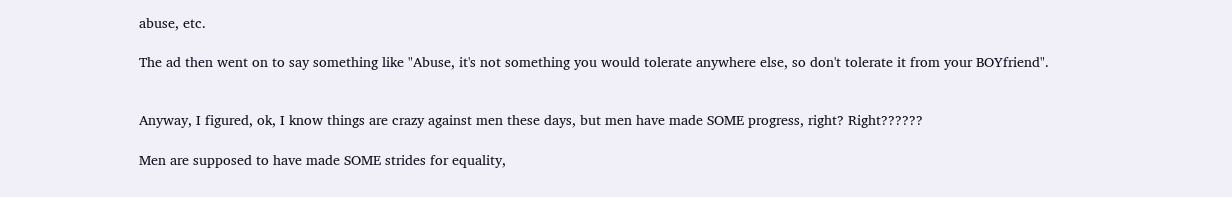abuse, etc.

The ad then went on to say something like "Abuse, it's not something you would tolerate anywhere else, so don't tolerate it from your BOYfriend".


Anyway, I figured, ok, I know things are crazy against men these days, but men have made SOME progress, right? Right??????

Men are supposed to have made SOME strides for equality,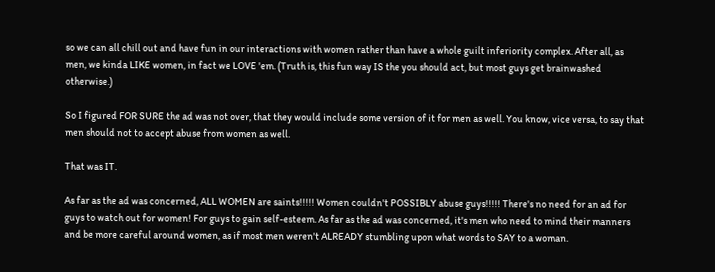so we can all chill out and have fun in our interactions with women rather than have a whole guilt inferiority complex. After all, as men, we kinda LIKE women, in fact we LOVE 'em. (Truth is, this fun way IS the you should act, but most guys get brainwashed otherwise.)

So I figured FOR SURE the ad was not over, that they would include some version of it for men as well. You know, vice versa, to say that men should not to accept abuse from women as well.

That was IT.

As far as the ad was concerned, ALL WOMEN are saints!!!!! Women couldn't POSSIBLY abuse guys!!!!! There's no need for an ad for guys to watch out for women! For guys to gain self-esteem. As far as the ad was concerned, it's men who need to mind their manners and be more careful around women, as if most men weren't ALREADY stumbling upon what words to SAY to a woman.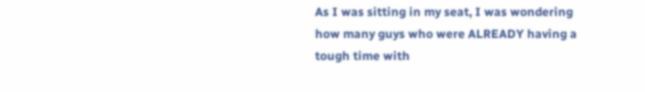As I was sitting in my seat, I was wondering how many guys who were ALREADY having a tough time with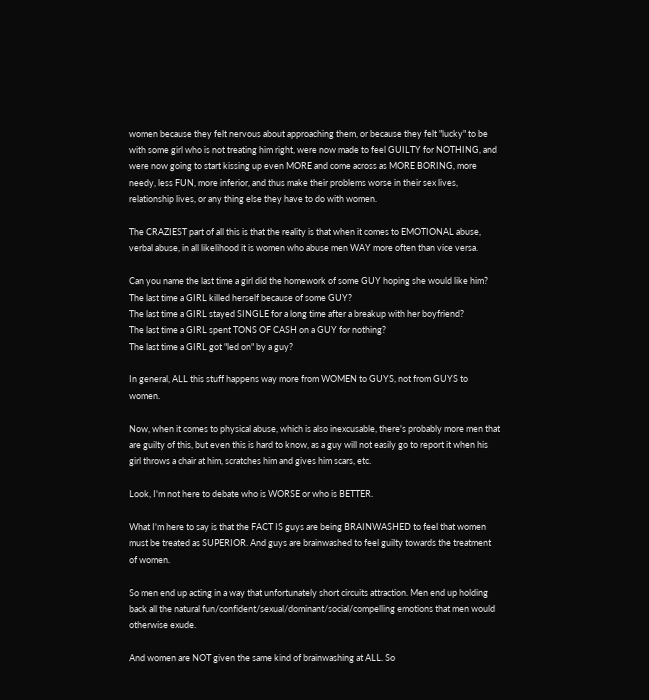women because they felt nervous about approaching them, or because they felt "lucky" to be with some girl who is not treating him right, were now made to feel GUILTY for NOTHING, and were now going to start kissing up even MORE and come across as MORE BORING, more needy, less FUN, more inferior, and thus make their problems worse in their sex lives, relationship lives, or any thing else they have to do with women.

The CRAZIEST part of all this is that the reality is that when it comes to EMOTIONAL abuse, verbal abuse, in all likelihood it is women who abuse men WAY more often than vice versa.

Can you name the last time a girl did the homework of some GUY hoping she would like him?
The last time a GIRL killed herself because of some GUY?
The last time a GIRL stayed SINGLE for a long time after a breakup with her boyfriend?
The last time a GIRL spent TONS OF CASH on a GUY for nothing?
The last time a GIRL got "led on" by a guy?

In general, ALL this stuff happens way more from WOMEN to GUYS, not from GUYS to women.

Now, when it comes to physical abuse, which is also inexcusable, there's probably more men that are guilty of this, but even this is hard to know, as a guy will not easily go to report it when his girl throws a chair at him, scratches him and gives him scars, etc.

Look, I'm not here to debate who is WORSE or who is BETTER.

What I'm here to say is that the FACT IS guys are being BRAINWASHED to feel that women must be treated as SUPERIOR. And guys are brainwashed to feel guilty towards the treatment of women.

So men end up acting in a way that unfortunately short circuits attraction. Men end up holding back all the natural fun/confident/sexual/dominant/social/compelling emotions that men would otherwise exude.

And women are NOT given the same kind of brainwashing at ALL. So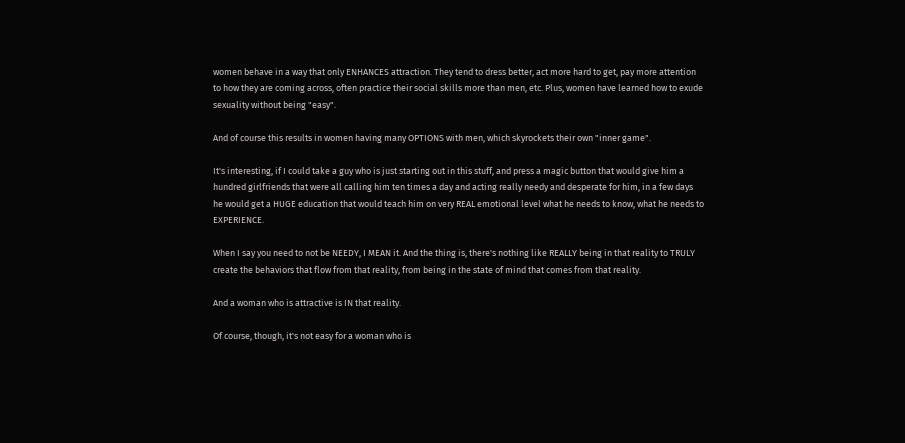women behave in a way that only ENHANCES attraction. They tend to dress better, act more hard to get, pay more attention to how they are coming across, often practice their social skills more than men, etc. Plus, women have learned how to exude sexuality without being "easy".

And of course this results in women having many OPTIONS with men, which skyrockets their own "inner game".

It's interesting, if I could take a guy who is just starting out in this stuff, and press a magic button that would give him a hundred girlfriends that were all calling him ten times a day and acting really needy and desperate for him, in a few days he would get a HUGE education that would teach him on very REAL emotional level what he needs to know, what he needs to EXPERIENCE.

When I say you need to not be NEEDY, I MEAN it. And the thing is, there's nothing like REALLY being in that reality to TRULY create the behaviors that flow from that reality, from being in the state of mind that comes from that reality.

And a woman who is attractive is IN that reality.

Of course, though, it's not easy for a woman who is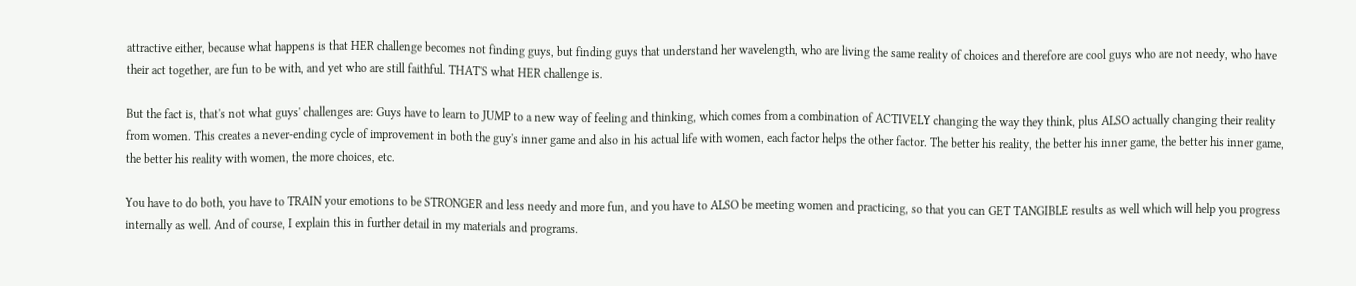attractive either, because what happens is that HER challenge becomes not finding guys, but finding guys that understand her wavelength, who are living the same reality of choices and therefore are cool guys who are not needy, who have their act together, are fun to be with, and yet who are still faithful. THAT'S what HER challenge is.

But the fact is, that's not what guys' challenges are: Guys have to learn to JUMP to a new way of feeling and thinking, which comes from a combination of ACTIVELY changing the way they think, plus ALSO actually changing their reality from women. This creates a never-ending cycle of improvement in both the guy's inner game and also in his actual life with women, each factor helps the other factor. The better his reality, the better his inner game, the better his inner game, the better his reality with women, the more choices, etc.

You have to do both, you have to TRAIN your emotions to be STRONGER and less needy and more fun, and you have to ALSO be meeting women and practicing, so that you can GET TANGIBLE results as well which will help you progress internally as well. And of course, I explain this in further detail in my materials and programs.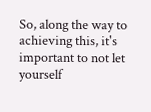So, along the way to achieving this, it's important to not let yourself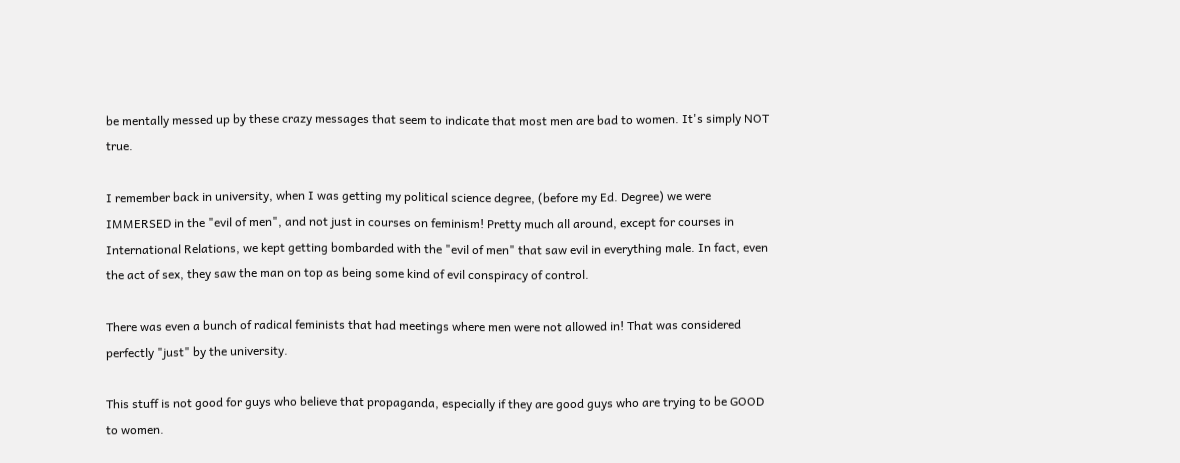be mentally messed up by these crazy messages that seem to indicate that most men are bad to women. It's simply NOT true.

I remember back in university, when I was getting my political science degree, (before my Ed. Degree) we were IMMERSED in the "evil of men", and not just in courses on feminism! Pretty much all around, except for courses in International Relations, we kept getting bombarded with the "evil of men" that saw evil in everything male. In fact, even the act of sex, they saw the man on top as being some kind of evil conspiracy of control.

There was even a bunch of radical feminists that had meetings where men were not allowed in! That was considered perfectly "just" by the university.

This stuff is not good for guys who believe that propaganda, especially if they are good guys who are trying to be GOOD to women.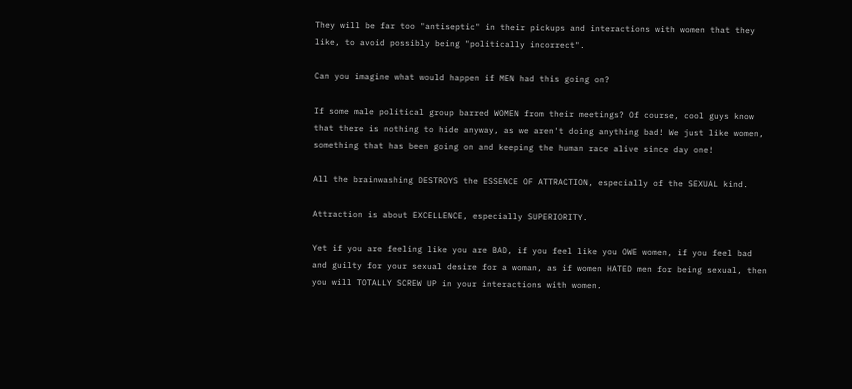They will be far too "antiseptic" in their pickups and interactions with women that they like, to avoid possibly being "politically incorrect".

Can you imagine what would happen if MEN had this going on?

If some male political group barred WOMEN from their meetings? Of course, cool guys know that there is nothing to hide anyway, as we aren't doing anything bad! We just like women, something that has been going on and keeping the human race alive since day one!

All the brainwashing DESTROYS the ESSENCE OF ATTRACTION, especially of the SEXUAL kind.

Attraction is about EXCELLENCE, especially SUPERIORITY.

Yet if you are feeling like you are BAD, if you feel like you OWE women, if you feel bad and guilty for your sexual desire for a woman, as if women HATED men for being sexual, then you will TOTALLY SCREW UP in your interactions with women.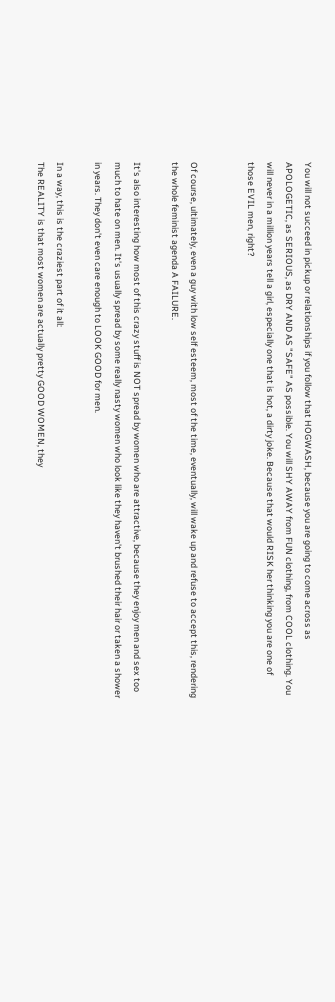You will not succeed in pickup or relationships if you follow that HOGWASH, because you are going to come across as APOLOGETIC, as SERIOUS, as DRY AND AS "SAFE" AS possible. You will SHY AWAY from FUN clothing, from COOL clothing. You will never in a million years tell a girl, especially one that is hot, a dirty joke. Because that would RISK her thinking you are one of those EVIL men, right?


Of course, ultimately, even a guy with low self esteem, most of the time, eventually, will wake up and refuse to accept this, rendering the whole feminist agenda A FAILURE.

It's also interesting how most of this crazy stuff is NOT spread by women who are attractive, because they enjoy men and sex too much to hate on men. It's usually spread by some really nasty women who look like they haven't brushed their hair or taken a shower in years. They don't even care enough to LOOK GOOD for men.

In a way, this is the craziest part of it all:
The REALITY is that most women are actually pretty GOOD WOMEN, they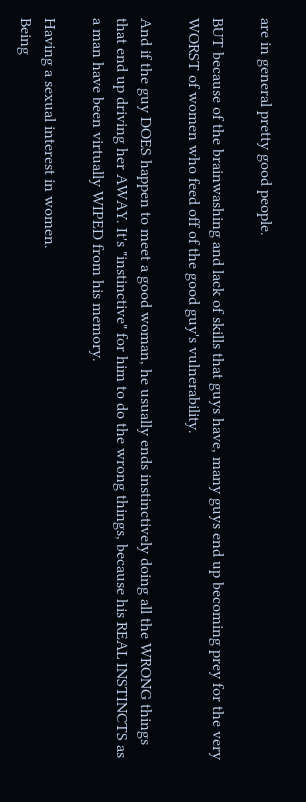are in general pretty good people.

BUT because of the brainwashing and lack of skills that guys have, many guys end up becoming prey for the very WORST of women who feed off of the good guy's vulnerability.

And if the guy DOES happen to meet a good woman, he usually ends instinctively doing all the WRONG things that end up driving her AWAY. It's "instinctive" for him to do the wrong things, because his REAL INSTINCTS as a man have been virtually WIPED from his memory.

Having a sexual interest in women.
Being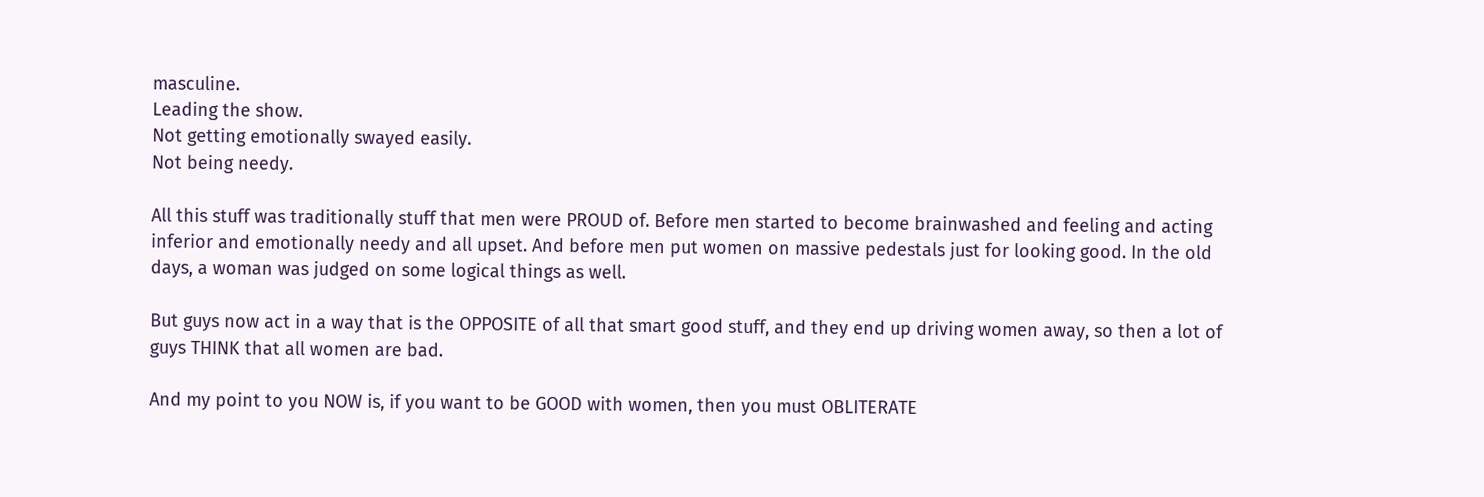masculine.
Leading the show.
Not getting emotionally swayed easily.
Not being needy.

All this stuff was traditionally stuff that men were PROUD of. Before men started to become brainwashed and feeling and acting inferior and emotionally needy and all upset. And before men put women on massive pedestals just for looking good. In the old days, a woman was judged on some logical things as well.

But guys now act in a way that is the OPPOSITE of all that smart good stuff, and they end up driving women away, so then a lot of guys THINK that all women are bad.

And my point to you NOW is, if you want to be GOOD with women, then you must OBLITERATE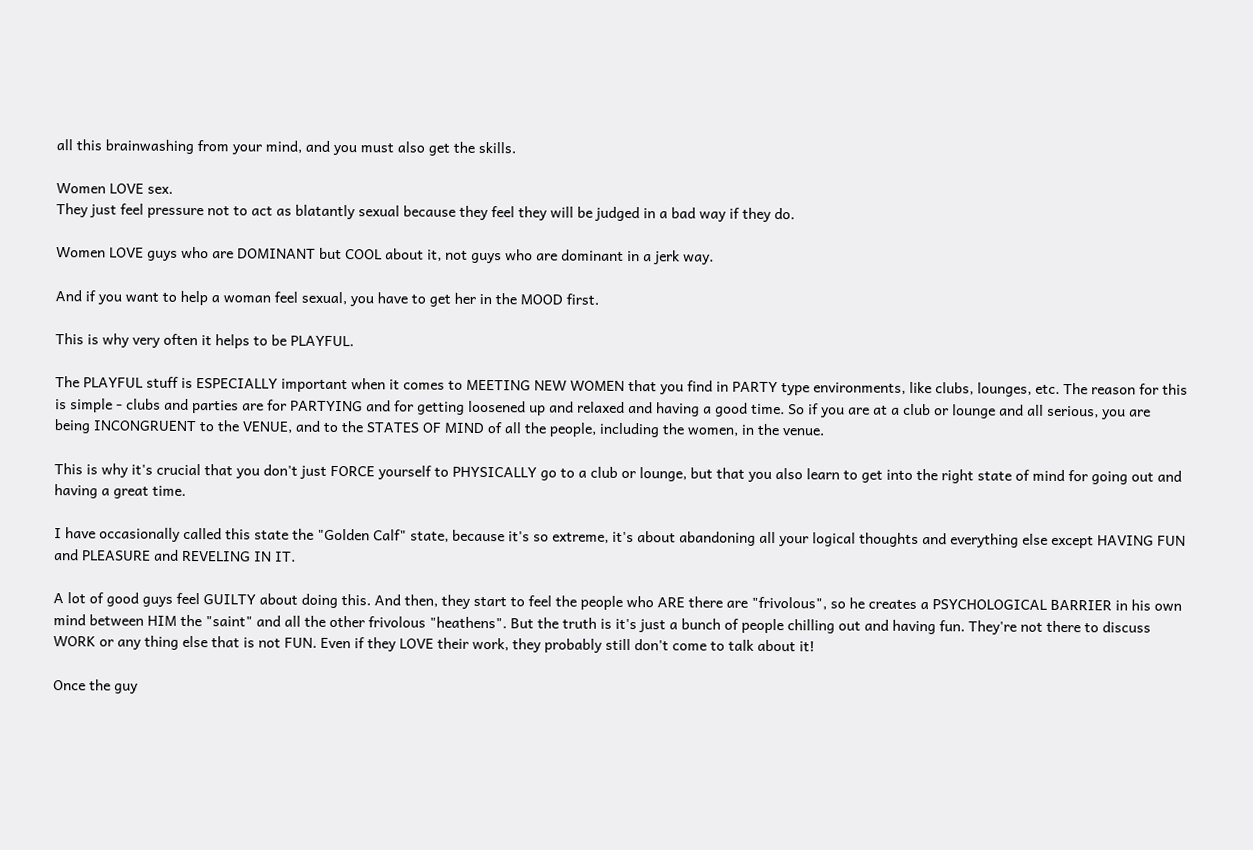all this brainwashing from your mind, and you must also get the skills.

Women LOVE sex.
They just feel pressure not to act as blatantly sexual because they feel they will be judged in a bad way if they do.

Women LOVE guys who are DOMINANT but COOL about it, not guys who are dominant in a jerk way.

And if you want to help a woman feel sexual, you have to get her in the MOOD first.

This is why very often it helps to be PLAYFUL.

The PLAYFUL stuff is ESPECIALLY important when it comes to MEETING NEW WOMEN that you find in PARTY type environments, like clubs, lounges, etc. The reason for this is simple - clubs and parties are for PARTYING and for getting loosened up and relaxed and having a good time. So if you are at a club or lounge and all serious, you are being INCONGRUENT to the VENUE, and to the STATES OF MIND of all the people, including the women, in the venue.

This is why it's crucial that you don't just FORCE yourself to PHYSICALLY go to a club or lounge, but that you also learn to get into the right state of mind for going out and having a great time.

I have occasionally called this state the "Golden Calf" state, because it's so extreme, it's about abandoning all your logical thoughts and everything else except HAVING FUN and PLEASURE and REVELING IN IT.

A lot of good guys feel GUILTY about doing this. And then, they start to feel the people who ARE there are "frivolous", so he creates a PSYCHOLOGICAL BARRIER in his own mind between HIM the "saint" and all the other frivolous "heathens". But the truth is it's just a bunch of people chilling out and having fun. They're not there to discuss WORK or any thing else that is not FUN. Even if they LOVE their work, they probably still don't come to talk about it!

Once the guy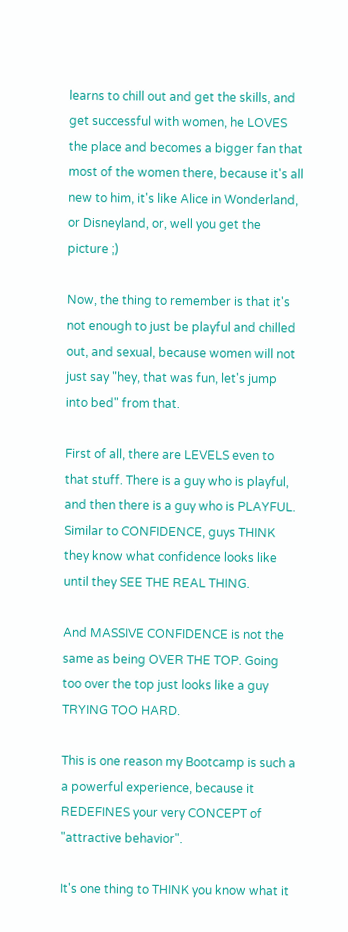learns to chill out and get the skills, and get successful with women, he LOVES the place and becomes a bigger fan that most of the women there, because it's all new to him, it's like Alice in Wonderland, or Disneyland, or, well you get the picture ;)

Now, the thing to remember is that it's not enough to just be playful and chilled out, and sexual, because women will not just say "hey, that was fun, let's jump into bed" from that.

First of all, there are LEVELS even to that stuff. There is a guy who is playful, and then there is a guy who is PLAYFUL. Similar to CONFIDENCE, guys THINK they know what confidence looks like until they SEE THE REAL THING.

And MASSIVE CONFIDENCE is not the same as being OVER THE TOP. Going too over the top just looks like a guy TRYING TOO HARD.

This is one reason my Bootcamp is such a a powerful experience, because it REDEFINES your very CONCEPT of "attractive behavior".

It's one thing to THINK you know what it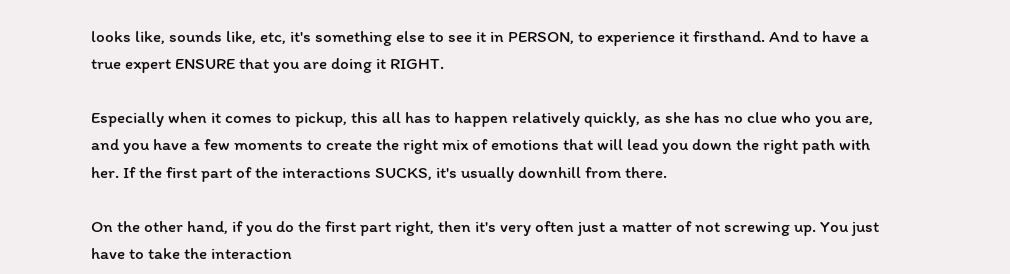looks like, sounds like, etc, it's something else to see it in PERSON, to experience it firsthand. And to have a true expert ENSURE that you are doing it RIGHT.

Especially when it comes to pickup, this all has to happen relatively quickly, as she has no clue who you are, and you have a few moments to create the right mix of emotions that will lead you down the right path with her. If the first part of the interactions SUCKS, it's usually downhill from there.

On the other hand, if you do the first part right, then it's very often just a matter of not screwing up. You just have to take the interaction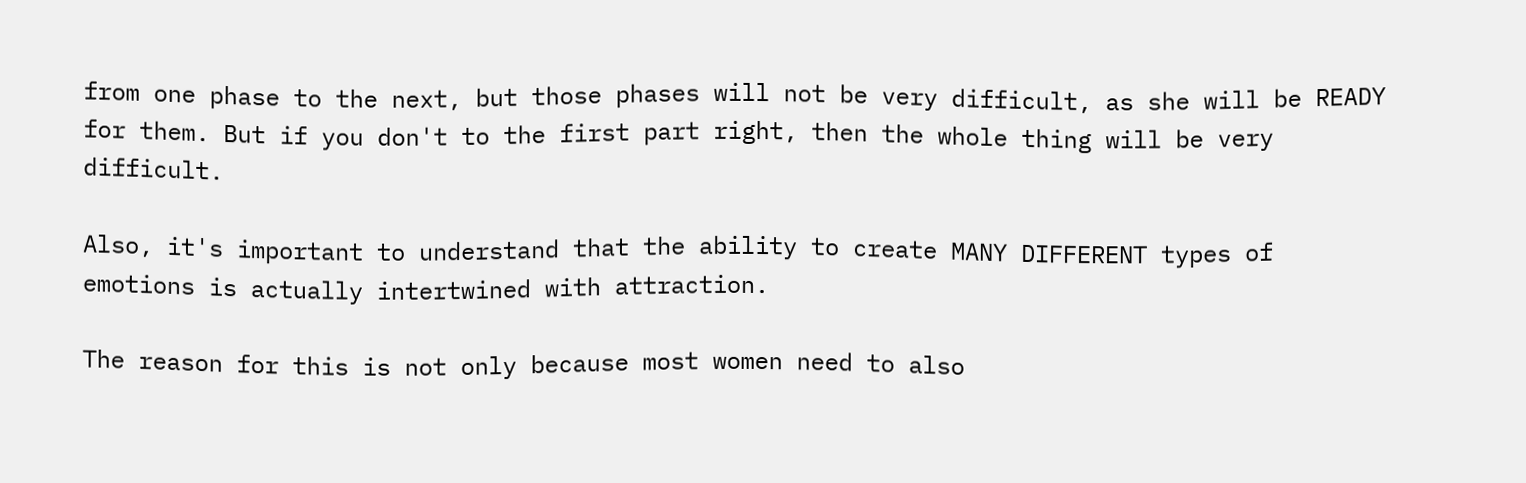from one phase to the next, but those phases will not be very difficult, as she will be READY for them. But if you don't to the first part right, then the whole thing will be very difficult.

Also, it's important to understand that the ability to create MANY DIFFERENT types of emotions is actually intertwined with attraction.

The reason for this is not only because most women need to also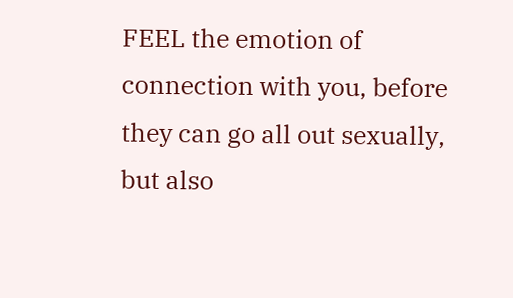FEEL the emotion of connection with you, before they can go all out sexually, but also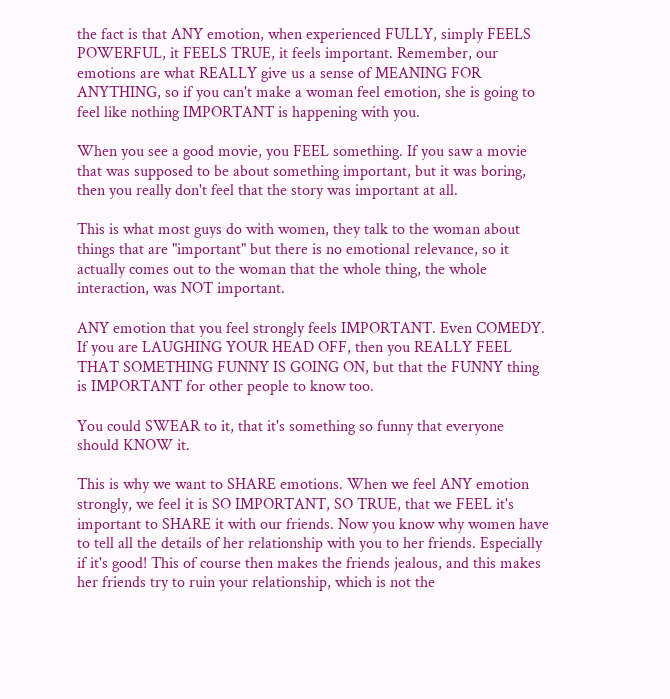the fact is that ANY emotion, when experienced FULLY, simply FEELS POWERFUL, it FEELS TRUE, it feels important. Remember, our emotions are what REALLY give us a sense of MEANING FOR ANYTHING, so if you can't make a woman feel emotion, she is going to feel like nothing IMPORTANT is happening with you.

When you see a good movie, you FEEL something. If you saw a movie that was supposed to be about something important, but it was boring, then you really don't feel that the story was important at all.

This is what most guys do with women, they talk to the woman about things that are "important" but there is no emotional relevance, so it actually comes out to the woman that the whole thing, the whole interaction, was NOT important.

ANY emotion that you feel strongly feels IMPORTANT. Even COMEDY. If you are LAUGHING YOUR HEAD OFF, then you REALLY FEEL THAT SOMETHING FUNNY IS GOING ON, but that the FUNNY thing is IMPORTANT for other people to know too.

You could SWEAR to it, that it's something so funny that everyone should KNOW it.

This is why we want to SHARE emotions. When we feel ANY emotion strongly, we feel it is SO IMPORTANT, SO TRUE, that we FEEL it's important to SHARE it with our friends. Now you know why women have to tell all the details of her relationship with you to her friends. Especially if it's good! This of course then makes the friends jealous, and this makes her friends try to ruin your relationship, which is not the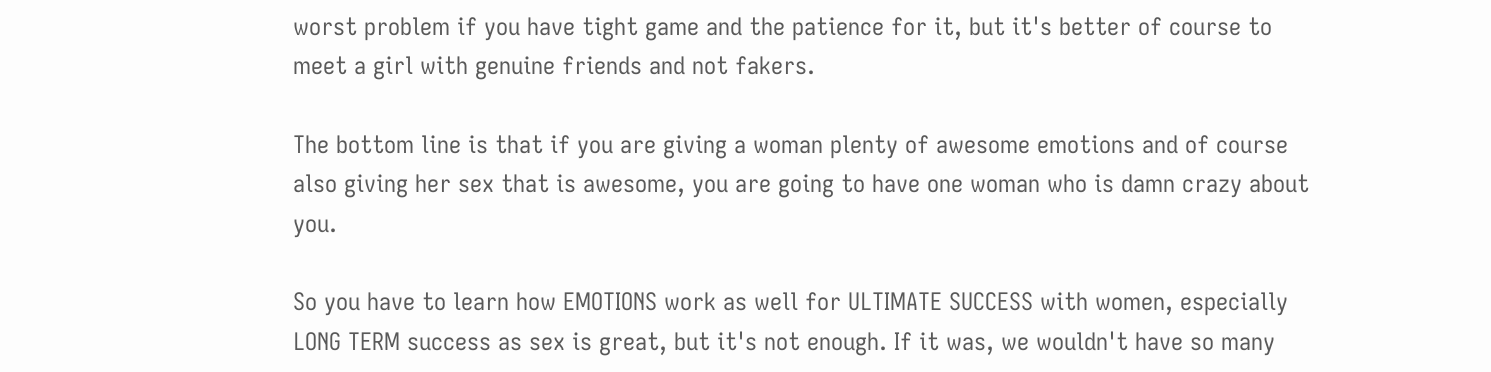worst problem if you have tight game and the patience for it, but it's better of course to meet a girl with genuine friends and not fakers.

The bottom line is that if you are giving a woman plenty of awesome emotions and of course also giving her sex that is awesome, you are going to have one woman who is damn crazy about you.

So you have to learn how EMOTIONS work as well for ULTIMATE SUCCESS with women, especially LONG TERM success as sex is great, but it's not enough. If it was, we wouldn't have so many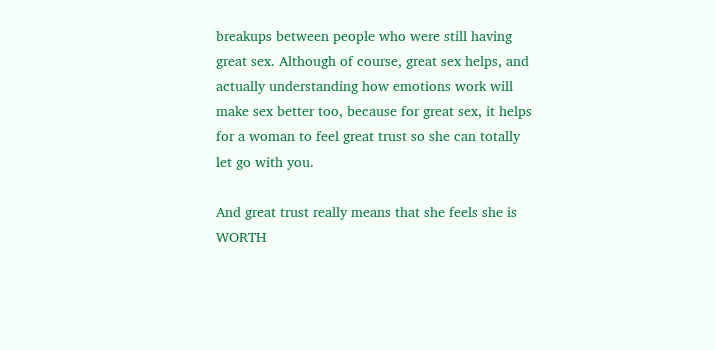breakups between people who were still having great sex. Although of course, great sex helps, and actually understanding how emotions work will make sex better too, because for great sex, it helps for a woman to feel great trust so she can totally let go with you.

And great trust really means that she feels she is WORTH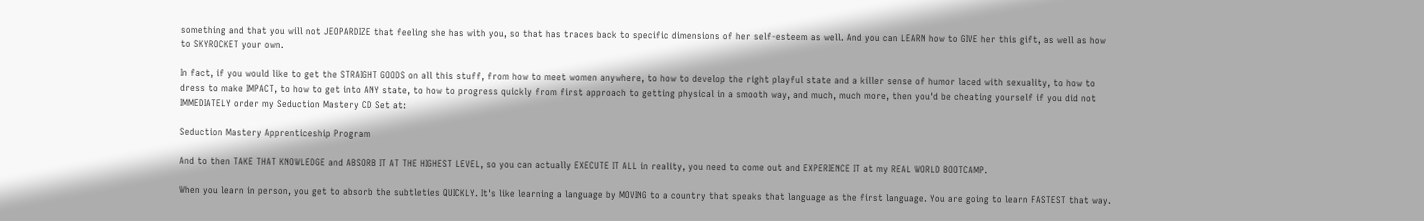something and that you will not JEOPARDIZE that feeling she has with you, so that has traces back to specific dimensions of her self-esteem as well. And you can LEARN how to GIVE her this gift, as well as how to SKYROCKET your own.

In fact, if you would like to get the STRAIGHT GOODS on all this stuff, from how to meet women anywhere, to how to develop the right playful state and a killer sense of humor laced with sexuality, to how to dress to make IMPACT, to how to get into ANY state, to how to progress quickly from first approach to getting physical in a smooth way, and much, much more, then you'd be cheating yourself if you did not IMMEDIATELY order my Seduction Mastery CD Set at:

Seduction Mastery Apprenticeship Program

And to then TAKE THAT KNOWLEDGE and ABSORB IT AT THE HIGHEST LEVEL, so you can actually EXECUTE IT ALL in reality, you need to come out and EXPERIENCE IT at my REAL WORLD BOOTCAMP.

When you learn in person, you get to absorb the subtleties QUICKLY. It's like learning a language by MOVING to a country that speaks that language as the first language. You are going to learn FASTEST that way.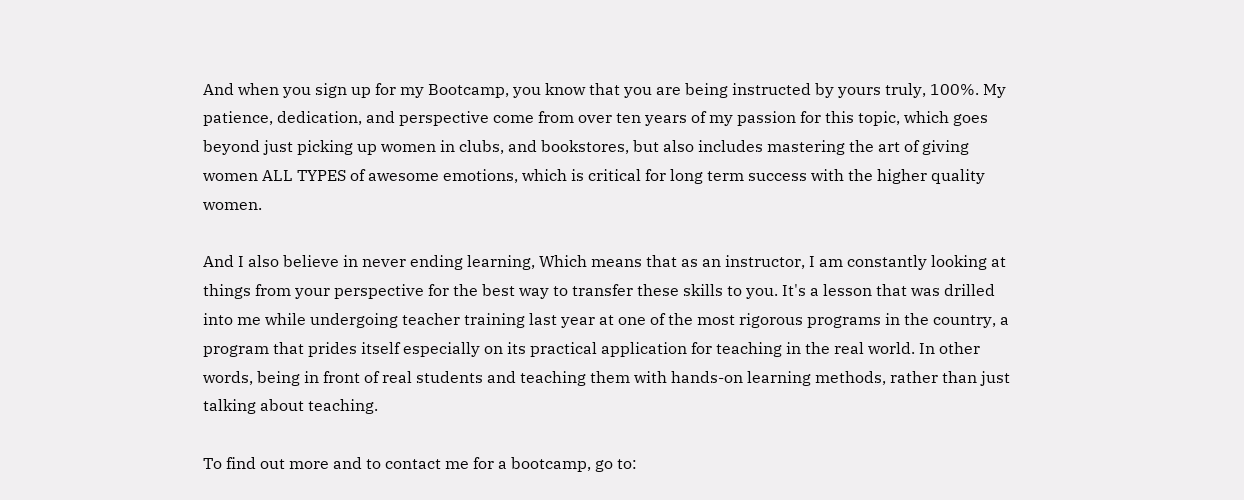And when you sign up for my Bootcamp, you know that you are being instructed by yours truly, 100%. My patience, dedication, and perspective come from over ten years of my passion for this topic, which goes beyond just picking up women in clubs, and bookstores, but also includes mastering the art of giving women ALL TYPES of awesome emotions, which is critical for long term success with the higher quality women.

And I also believe in never ending learning, Which means that as an instructor, I am constantly looking at things from your perspective for the best way to transfer these skills to you. It's a lesson that was drilled into me while undergoing teacher training last year at one of the most rigorous programs in the country, a program that prides itself especially on its practical application for teaching in the real world. In other words, being in front of real students and teaching them with hands-on learning methods, rather than just talking about teaching.

To find out more and to contact me for a bootcamp, go to: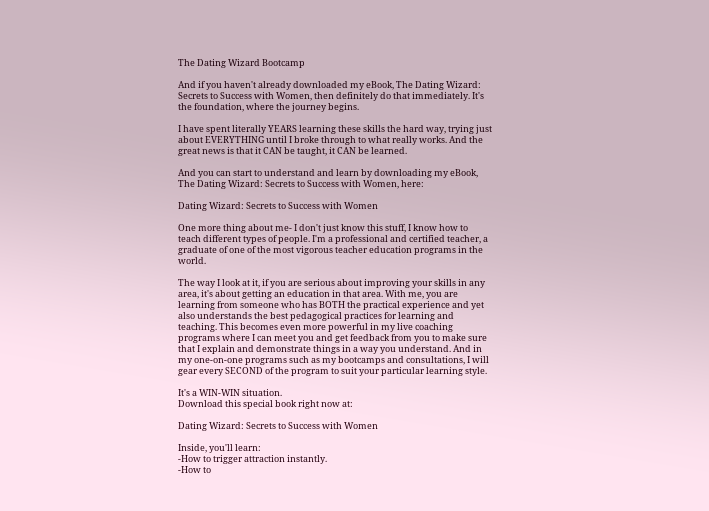The Dating Wizard Bootcamp

And if you haven't already downloaded my eBook, The Dating Wizard: Secrets to Success with Women, then definitely do that immediately. It's the foundation, where the journey begins.

I have spent literally YEARS learning these skills the hard way, trying just about EVERYTHING until I broke through to what really works. And the great news is that it CAN be taught, it CAN be learned.

And you can start to understand and learn by downloading my eBook, The Dating Wizard: Secrets to Success with Women, here:

Dating Wizard: Secrets to Success with Women

One more thing about me- I don't just know this stuff, I know how to teach different types of people. I'm a professional and certified teacher, a graduate of one of the most vigorous teacher education programs in the world.

The way I look at it, if you are serious about improving your skills in any area, it's about getting an education in that area. With me, you are learning from someone who has BOTH the practical experience and yet also understands the best pedagogical practices for learning and teaching. This becomes even more powerful in my live coaching programs where I can meet you and get feedback from you to make sure that I explain and demonstrate things in a way you understand. And in my one-on-one programs such as my bootcamps and consultations, I will gear every SECOND of the program to suit your particular learning style.

It's a WIN-WIN situation.
Download this special book right now at:

Dating Wizard: Secrets to Success with Women

Inside, you'll learn:
-How to trigger attraction instantly.
-How to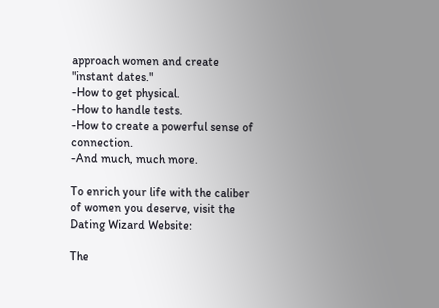approach women and create "instant dates."
-How to get physical.
-How to handle tests.
-How to create a powerful sense of connection.
-And much, much more.

To enrich your life with the caliber of women you deserve, visit the Dating Wizard Website:

The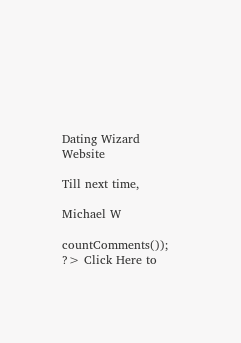Dating Wizard Website

Till next time,

Michael W

countComments()); ?> Click Here to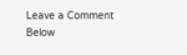Leave a Comment Below